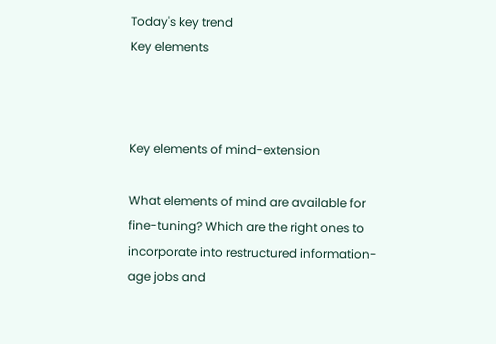Today's key trend
Key elements



Key elements of mind-extension

What elements of mind are available for fine-tuning? Which are the right ones to incorporate into restructured information-age jobs and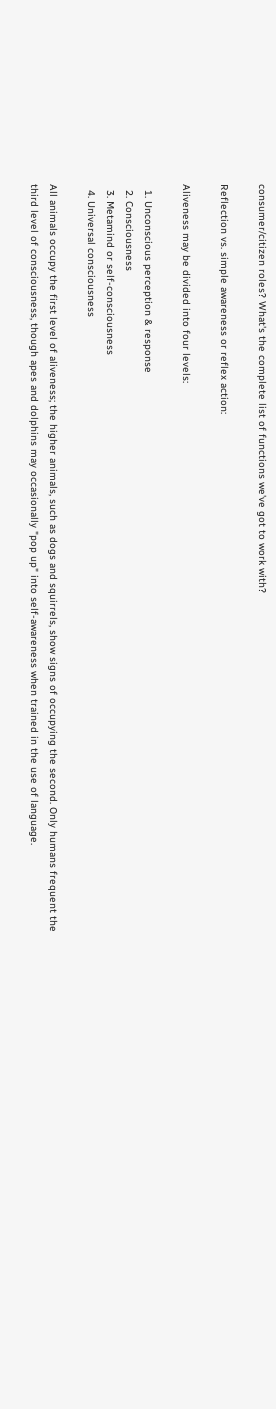consumer/citizen roles? What's the complete list of functions we've got to work with?

Reflection vs. simple awareness or reflex action:

Aliveness may be divided into four levels:

  1. Unconscious perception & response
  2. Consciousness
  3. Metamind or self-consciousness
  4. Universal consciousness

All animals occupy the first level of aliveness; the higher animals, such as dogs and squirrels, show signs of occupying the second. Only humans frequent the third level of consciousness, though apes and dolphins may occasionally "pop up" into self-awareness when trained in the use of language.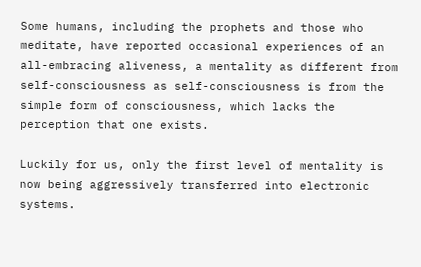Some humans, including the prophets and those who meditate, have reported occasional experiences of an all-embracing aliveness, a mentality as different from self-consciousness as self-consciousness is from the simple form of consciousness, which lacks the perception that one exists.

Luckily for us, only the first level of mentality is now being aggressively transferred into electronic systems.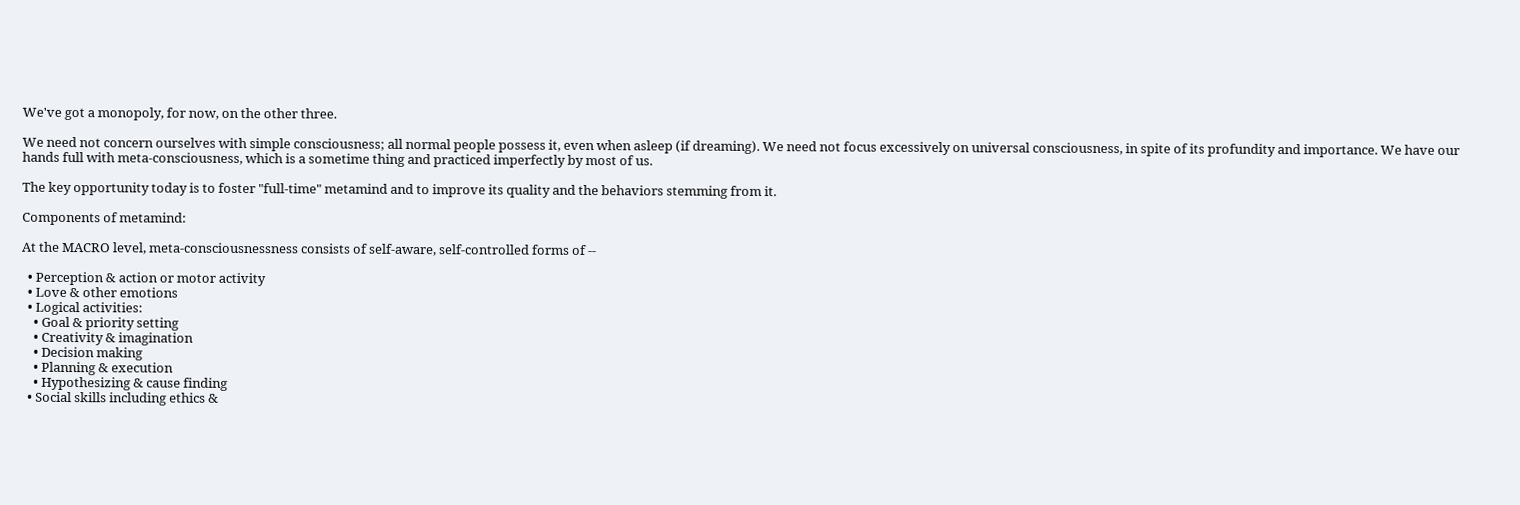We've got a monopoly, for now, on the other three.

We need not concern ourselves with simple consciousness; all normal people possess it, even when asleep (if dreaming). We need not focus excessively on universal consciousness, in spite of its profundity and importance. We have our hands full with meta-consciousness, which is a sometime thing and practiced imperfectly by most of us.

The key opportunity today is to foster "full-time" metamind and to improve its quality and the behaviors stemming from it.

Components of metamind:

At the MACRO level, meta-consciousnessness consists of self-aware, self-controlled forms of --

  • Perception & action or motor activity
  • Love & other emotions
  • Logical activities:
    • Goal & priority setting
    • Creativity & imagination
    • Decision making
    • Planning & execution
    • Hypothesizing & cause finding
  • Social skills including ethics &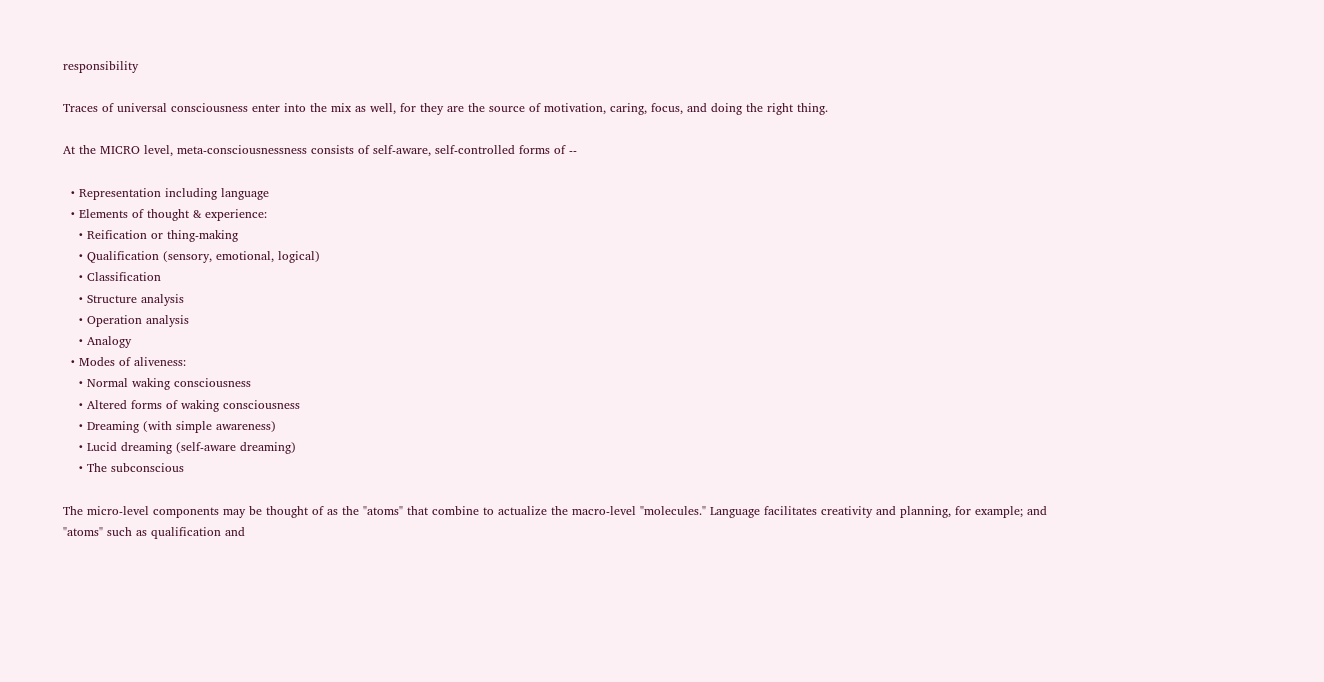responsibility

Traces of universal consciousness enter into the mix as well, for they are the source of motivation, caring, focus, and doing the right thing.

At the MICRO level, meta-consciousnessness consists of self-aware, self-controlled forms of --

  • Representation including language
  • Elements of thought & experience:
    • Reification or thing-making
    • Qualification (sensory, emotional, logical)
    • Classification
    • Structure analysis
    • Operation analysis
    • Analogy
  • Modes of aliveness:
    • Normal waking consciousness
    • Altered forms of waking consciousness
    • Dreaming (with simple awareness)
    • Lucid dreaming (self-aware dreaming)
    • The subconscious

The micro-level components may be thought of as the "atoms" that combine to actualize the macro-level "molecules." Language facilitates creativity and planning, for example; and "atoms" such as qualification and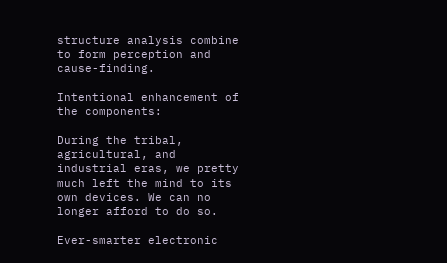structure analysis combine to form perception and cause-finding.

Intentional enhancement of the components:

During the tribal, agricultural, and industrial eras, we pretty much left the mind to its own devices. We can no longer afford to do so.

Ever-smarter electronic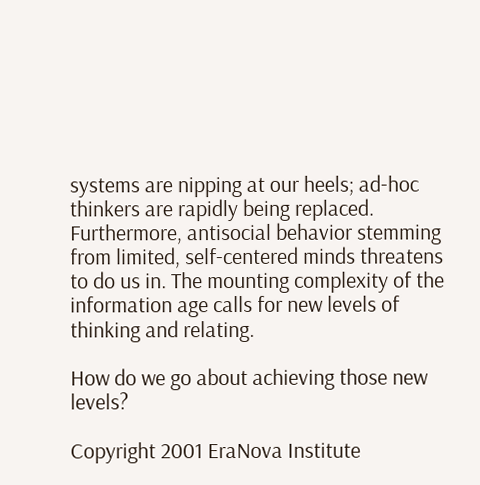systems are nipping at our heels; ad-hoc thinkers are rapidly being replaced. Furthermore, antisocial behavior stemming from limited, self-centered minds threatens to do us in. The mounting complexity of the information age calls for new levels of thinking and relating.

How do we go about achieving those new levels?

Copyright 2001 EraNova Institute